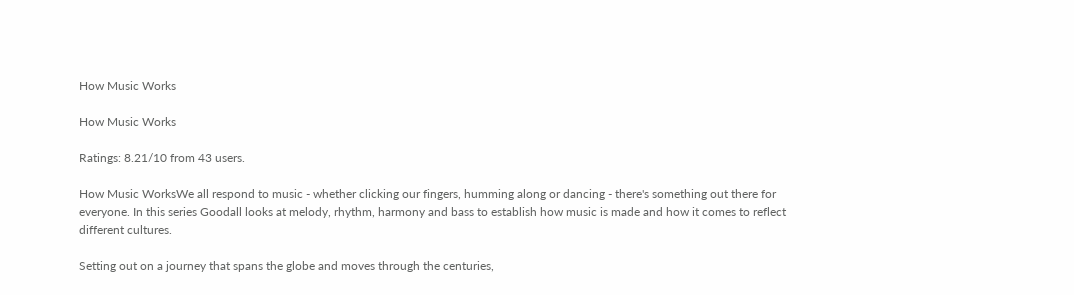How Music Works

How Music Works

Ratings: 8.21/10 from 43 users.

How Music WorksWe all respond to music - whether clicking our fingers, humming along or dancing - there's something out there for everyone. In this series Goodall looks at melody, rhythm, harmony and bass to establish how music is made and how it comes to reflect different cultures.

Setting out on a journey that spans the globe and moves through the centuries,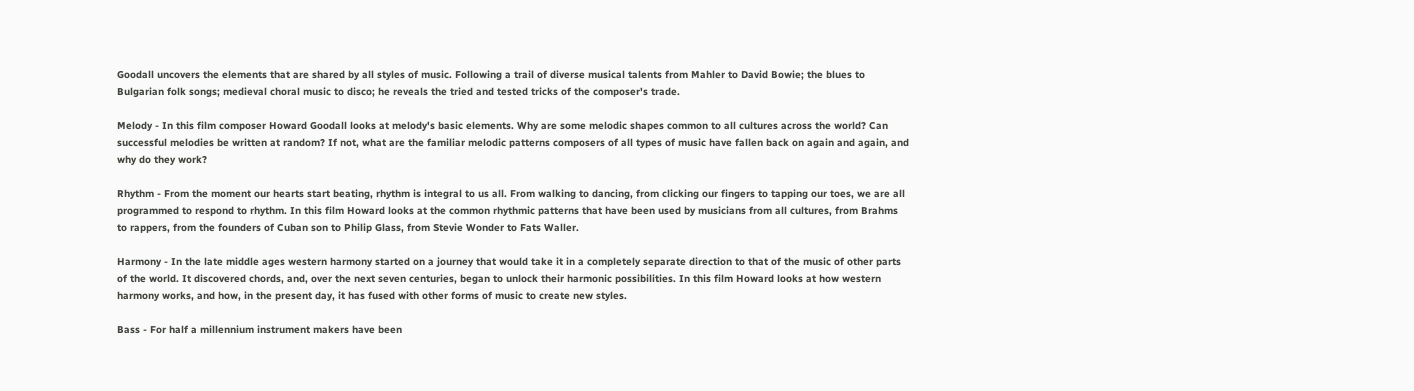Goodall uncovers the elements that are shared by all styles of music. Following a trail of diverse musical talents from Mahler to David Bowie; the blues to Bulgarian folk songs; medieval choral music to disco; he reveals the tried and tested tricks of the composer's trade.

Melody - In this film composer Howard Goodall looks at melody's basic elements. Why are some melodic shapes common to all cultures across the world? Can successful melodies be written at random? If not, what are the familiar melodic patterns composers of all types of music have fallen back on again and again, and why do they work?

Rhythm - From the moment our hearts start beating, rhythm is integral to us all. From walking to dancing, from clicking our fingers to tapping our toes, we are all programmed to respond to rhythm. In this film Howard looks at the common rhythmic patterns that have been used by musicians from all cultures, from Brahms to rappers, from the founders of Cuban son to Philip Glass, from Stevie Wonder to Fats Waller.

Harmony - In the late middle ages western harmony started on a journey that would take it in a completely separate direction to that of the music of other parts of the world. It discovered chords, and, over the next seven centuries, began to unlock their harmonic possibilities. In this film Howard looks at how western harmony works, and how, in the present day, it has fused with other forms of music to create new styles.

Bass - For half a millennium instrument makers have been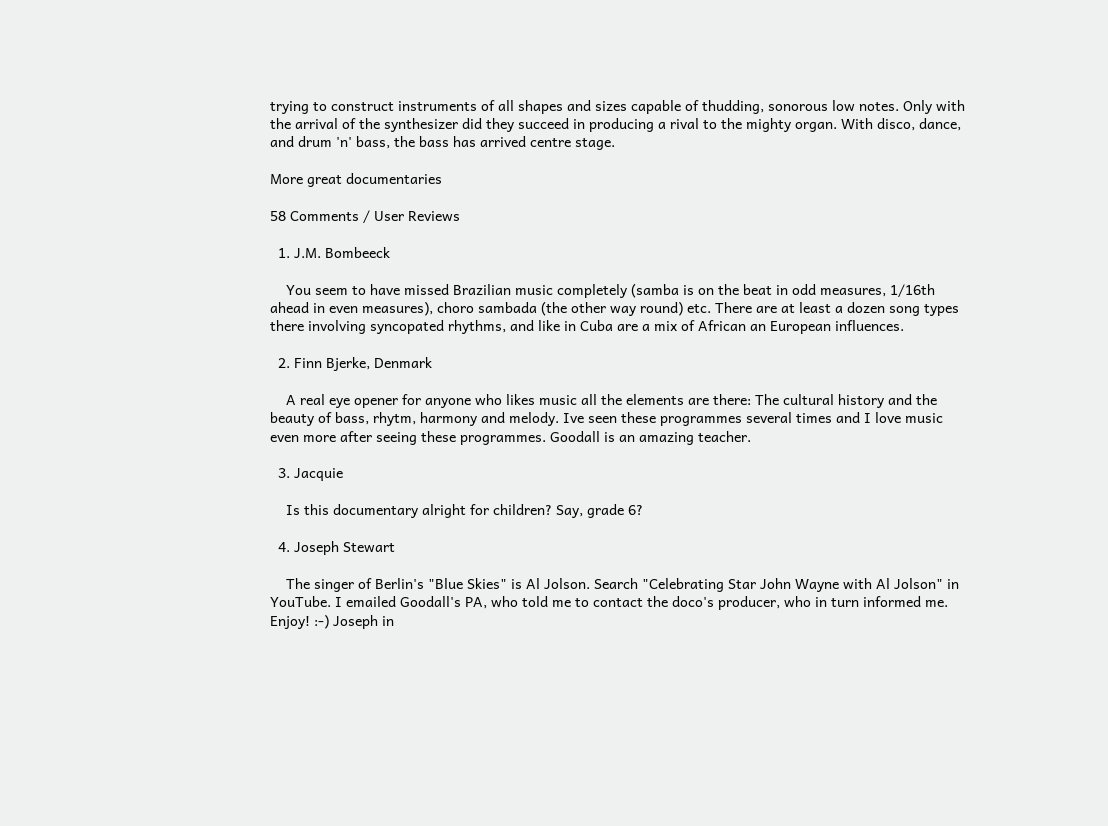trying to construct instruments of all shapes and sizes capable of thudding, sonorous low notes. Only with the arrival of the synthesizer did they succeed in producing a rival to the mighty organ. With disco, dance, and drum 'n' bass, the bass has arrived centre stage.

More great documentaries

58 Comments / User Reviews

  1. J.M. Bombeeck

    You seem to have missed Brazilian music completely (samba is on the beat in odd measures, 1/16th ahead in even measures), choro sambada (the other way round) etc. There are at least a dozen song types there involving syncopated rhythms, and like in Cuba are a mix of African an European influences.

  2. Finn Bjerke, Denmark

    A real eye opener for anyone who likes music all the elements are there: The cultural history and the beauty of bass, rhytm, harmony and melody. Ive seen these programmes several times and I love music even more after seeing these programmes. Goodall is an amazing teacher.

  3. Jacquie

    Is this documentary alright for children? Say, grade 6?

  4. Joseph Stewart

    The singer of Berlin's "Blue Skies" is Al Jolson. Search "Celebrating Star John Wayne with Al Jolson" in YouTube. I emailed Goodall's PA, who told me to contact the doco's producer, who in turn informed me. Enjoy! :-) Joseph in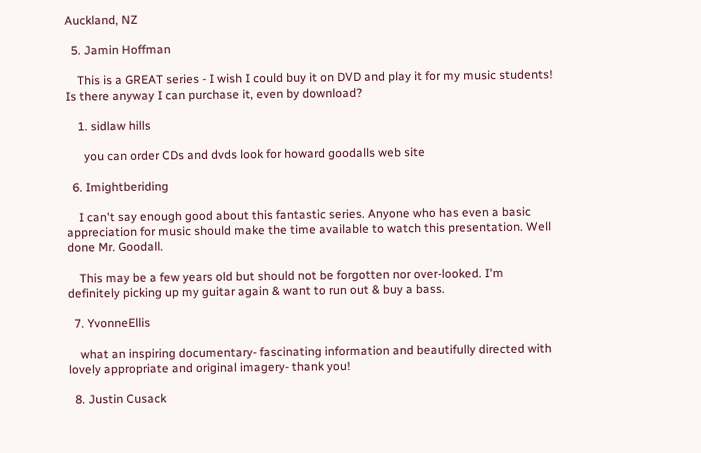Auckland, NZ

  5. Jamin Hoffman

    This is a GREAT series - I wish I could buy it on DVD and play it for my music students! Is there anyway I can purchase it, even by download?

    1. sidlaw hills

      you can order CDs and dvds look for howard goodalls web site

  6. Imightberiding

    I can't say enough good about this fantastic series. Anyone who has even a basic appreciation for music should make the time available to watch this presentation. Well done Mr. Goodall.

    This may be a few years old but should not be forgotten nor over-looked. I'm definitely picking up my guitar again & want to run out & buy a bass.

  7. YvonneEllis

    what an inspiring documentary- fascinating information and beautifully directed with lovely appropriate and original imagery- thank you!

  8. Justin Cusack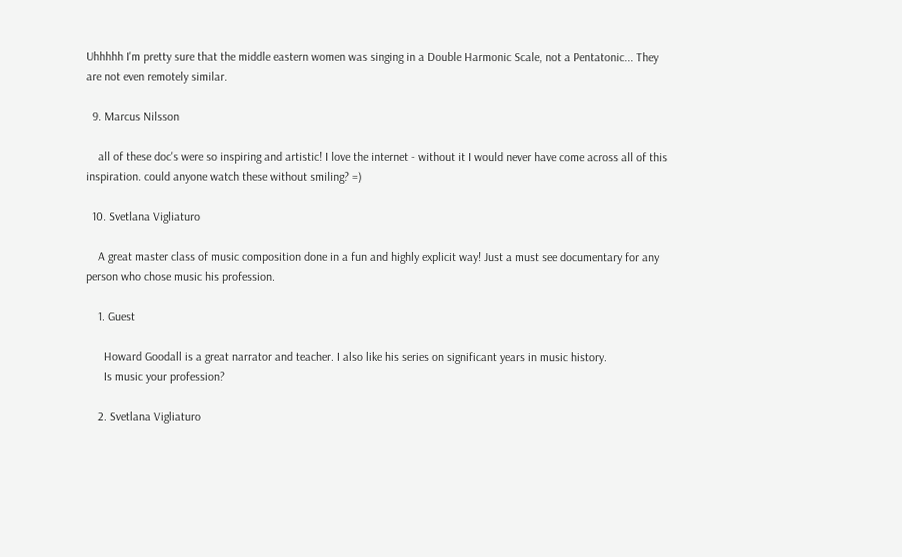Uhhhhh I'm pretty sure that the middle eastern women was singing in a Double Harmonic Scale, not a Pentatonic... They are not even remotely similar.

  9. Marcus Nilsson

    all of these doc's were so inspiring and artistic! I love the internet - without it I would never have come across all of this inspiration. could anyone watch these without smiling? =)

  10. Svetlana Vigliaturo

    A great master class of music composition done in a fun and highly explicit way! Just a must see documentary for any person who chose music his profession.

    1. Guest

      Howard Goodall is a great narrator and teacher. I also like his series on significant years in music history.
      Is music your profession?

    2. Svetlana Vigliaturo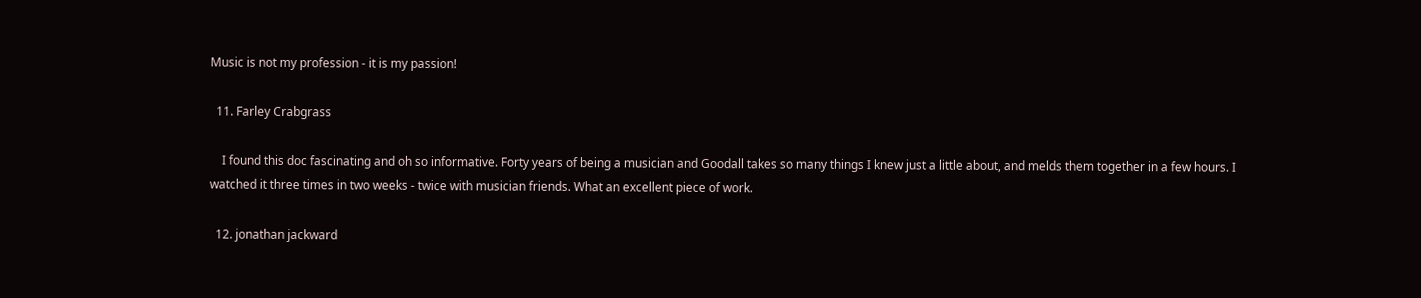Music is not my profession - it is my passion!

  11. Farley Crabgrass

    I found this doc fascinating and oh so informative. Forty years of being a musician and Goodall takes so many things I knew just a little about, and melds them together in a few hours. I watched it three times in two weeks - twice with musician friends. What an excellent piece of work.

  12. jonathan jackward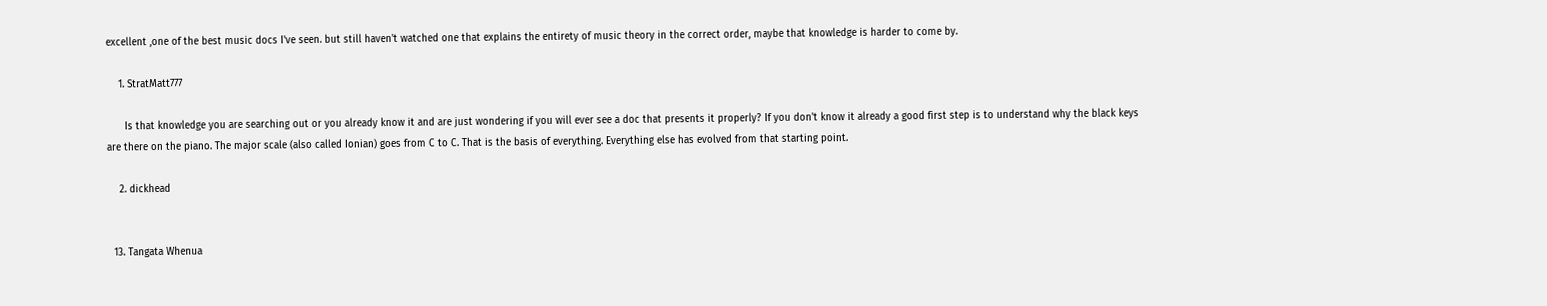excellent ,one of the best music docs I've seen. but still haven't watched one that explains the entirety of music theory in the correct order, maybe that knowledge is harder to come by.

    1. StratMatt777

      Is that knowledge you are searching out or you already know it and are just wondering if you will ever see a doc that presents it properly? If you don't know it already a good first step is to understand why the black keys are there on the piano. The major scale (also called Ionian) goes from C to C. That is the basis of everything. Everything else has evolved from that starting point.

    2. dickhead


  13. Tangata Whenua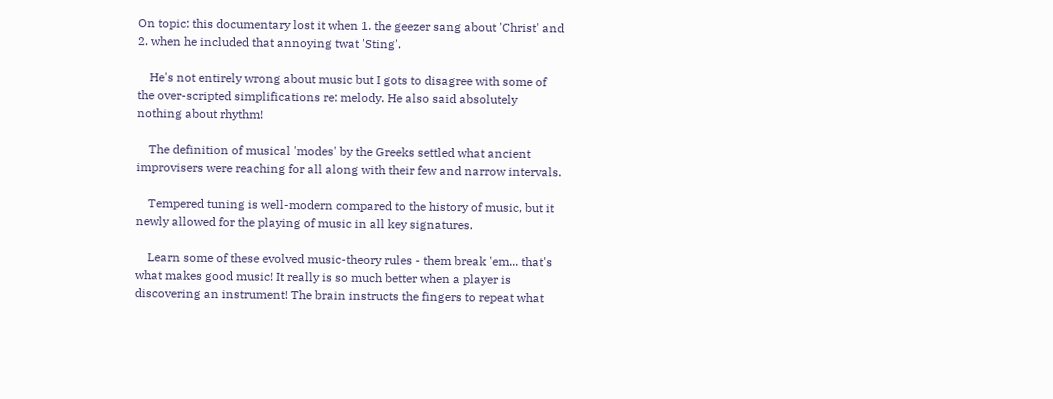On topic: this documentary lost it when 1. the geezer sang about 'Christ' and 2. when he included that annoying twat 'Sting'.

    He's not entirely wrong about music but I gots to disagree with some of the over-scripted simplifications re: melody. He also said absolutely nothing about rhythm!

    The definition of musical 'modes' by the Greeks settled what ancient improvisers were reaching for all along with their few and narrow intervals.

    Tempered tuning is well-modern compared to the history of music, but it newly allowed for the playing of music in all key signatures.

    Learn some of these evolved music-theory rules - them break 'em... that's what makes good music! It really is so much better when a player is discovering an instrument! The brain instructs the fingers to repeat what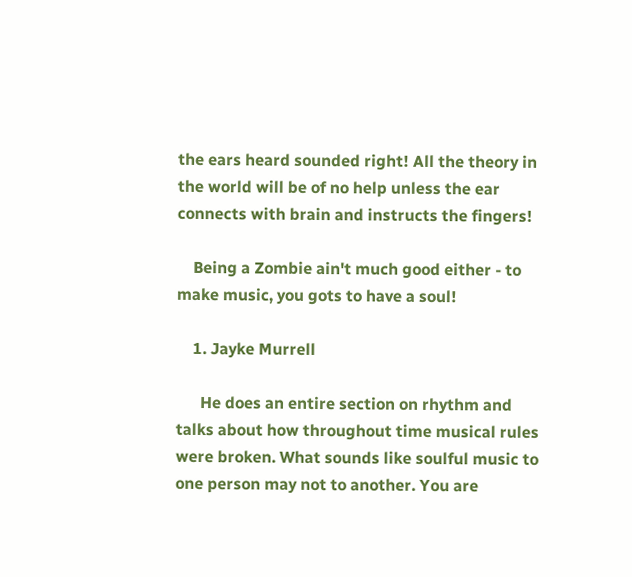the ears heard sounded right! All the theory in the world will be of no help unless the ear connects with brain and instructs the fingers!

    Being a Zombie ain't much good either - to make music, you gots to have a soul!

    1. Jayke Murrell

      He does an entire section on rhythm and talks about how throughout time musical rules were broken. What sounds like soulful music to one person may not to another. You are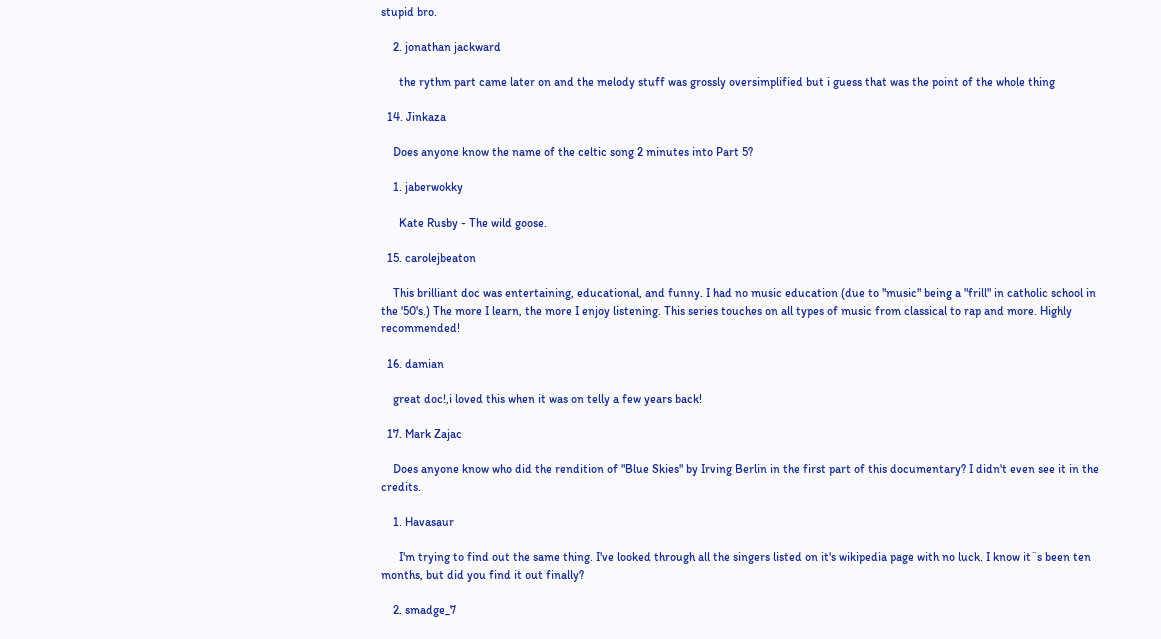stupid bro.

    2. jonathan jackward

      the rythm part came later on and the melody stuff was grossly oversimplified but i guess that was the point of the whole thing

  14. Jinkaza

    Does anyone know the name of the celtic song 2 minutes into Part 5?

    1. jaberwokky

      Kate Rusby - The wild goose.

  15. carolejbeaton

    This brilliant doc was entertaining, educational, and funny. I had no music education (due to "music" being a "frill" in catholic school in the '50's.) The more I learn, the more I enjoy listening. This series touches on all types of music from classical to rap and more. Highly recommended!

  16. damian

    great doc!,i loved this when it was on telly a few years back!

  17. Mark Zajac

    Does anyone know who did the rendition of "Blue Skies" by Irving Berlin in the first part of this documentary? I didn't even see it in the credits.

    1. Havasaur

      I'm trying to find out the same thing. I've looked through all the singers listed on it's wikipedia page with no luck. I know it¨s been ten months, but did you find it out finally?

    2. smadge_7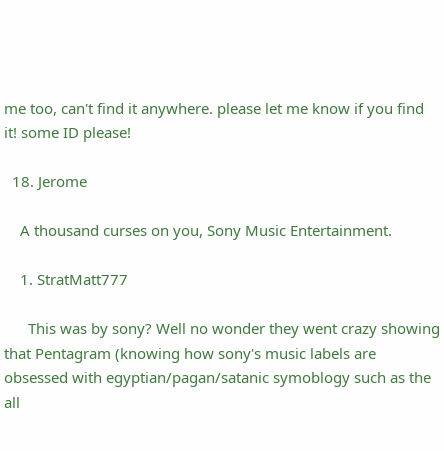me too, can't find it anywhere. please let me know if you find it! some ID please!

  18. Jerome

    A thousand curses on you, Sony Music Entertainment.

    1. StratMatt777

      This was by sony? Well no wonder they went crazy showing that Pentagram (knowing how sony's music labels are obsessed with egyptian/pagan/satanic symoblogy such as the all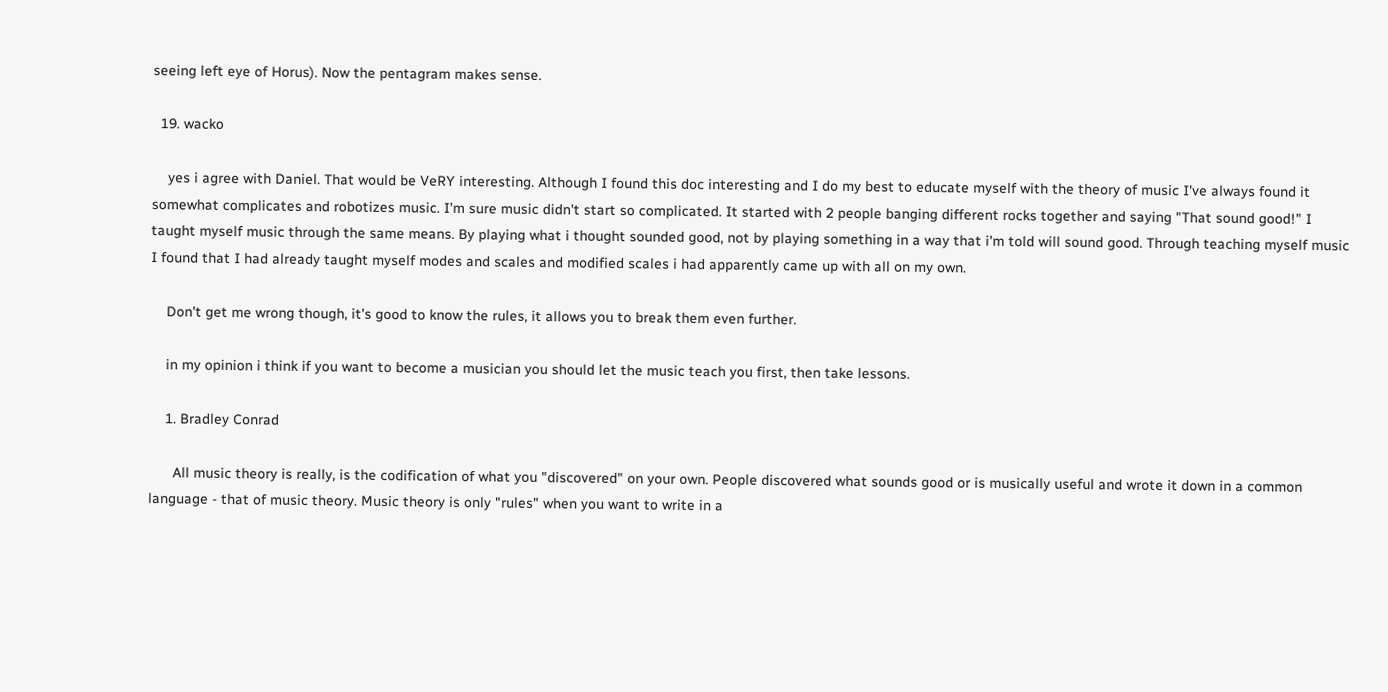seeing left eye of Horus). Now the pentagram makes sense.

  19. wacko

    yes i agree with Daniel. That would be VeRY interesting. Although I found this doc interesting and I do my best to educate myself with the theory of music I've always found it somewhat complicates and robotizes music. I'm sure music didn't start so complicated. It started with 2 people banging different rocks together and saying "That sound good!" I taught myself music through the same means. By playing what i thought sounded good, not by playing something in a way that i'm told will sound good. Through teaching myself music I found that I had already taught myself modes and scales and modified scales i had apparently came up with all on my own.

    Don't get me wrong though, it's good to know the rules, it allows you to break them even further.

    in my opinion i think if you want to become a musician you should let the music teach you first, then take lessons.

    1. Bradley Conrad

      All music theory is really, is the codification of what you "discovered" on your own. People discovered what sounds good or is musically useful and wrote it down in a common language - that of music theory. Music theory is only "rules" when you want to write in a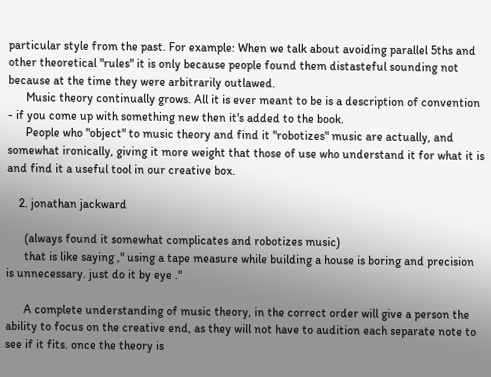particular style from the past. For example: When we talk about avoiding parallel 5ths and other theoretical "rules" it is only because people found them distasteful sounding not because at the time they were arbitrarily outlawed.
      Music theory continually grows. All it is ever meant to be is a description of convention - if you come up with something new then it's added to the book.
      People who "object" to music theory and find it "robotizes" music are actually, and somewhat ironically, giving it more weight that those of use who understand it for what it is and find it a useful tool in our creative box.

    2. jonathan jackward

      (always found it somewhat complicates and robotizes music)
      that is like saying ," using a tape measure while building a house is boring and precision is unnecessary. just do it by eye ."

      A complete understanding of music theory, in the correct order will give a person the ability to focus on the creative end, as they will not have to audition each separate note to see if it fits. once the theory is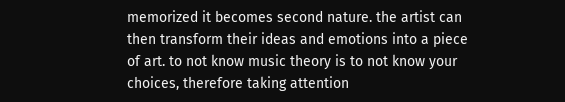memorized it becomes second nature. the artist can then transform their ideas and emotions into a piece of art. to not know music theory is to not know your choices, therefore taking attention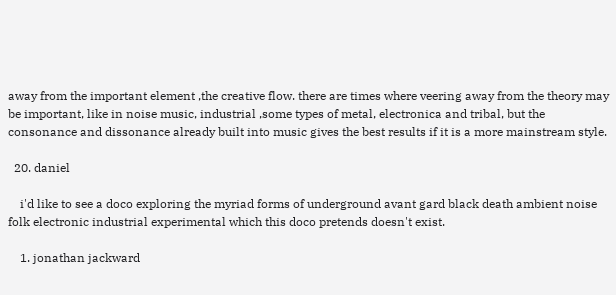away from the important element ,the creative flow. there are times where veering away from the theory may be important, like in noise music, industrial ,some types of metal, electronica and tribal, but the consonance and dissonance already built into music gives the best results if it is a more mainstream style.

  20. daniel

    i'd like to see a doco exploring the myriad forms of underground avant gard black death ambient noise folk electronic industrial experimental which this doco pretends doesn't exist.

    1. jonathan jackward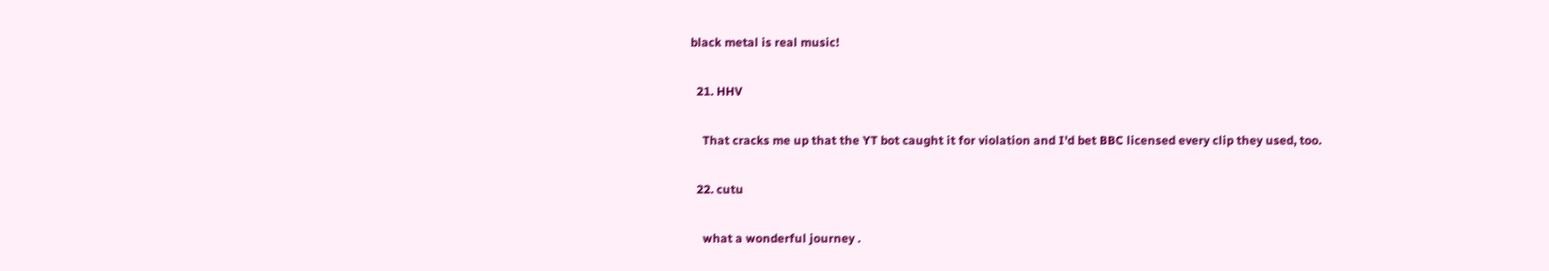black metal is real music!

  21. HHV

    That cracks me up that the YT bot caught it for violation and I'd bet BBC licensed every clip they used, too.

  22. cutu

    what a wonderful journey .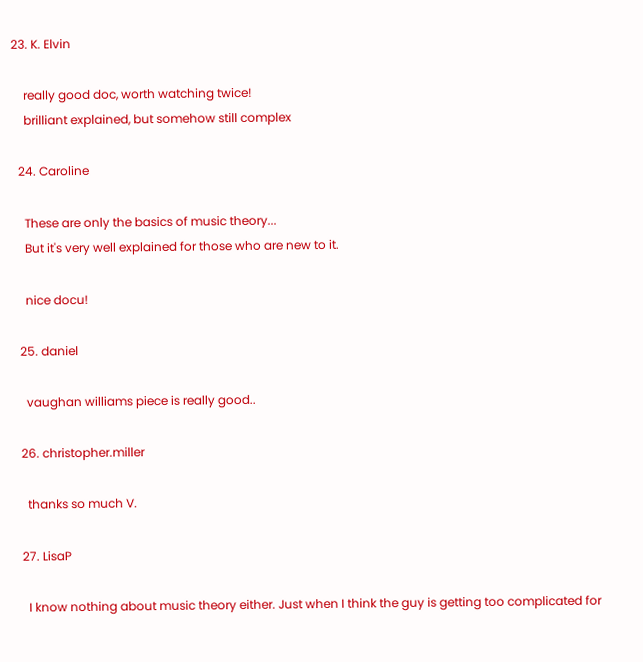23. K. Elvin

    really good doc, worth watching twice!
    brilliant explained, but somehow still complex

  24. Caroline

    These are only the basics of music theory...
    But it's very well explained for those who are new to it.

    nice docu!

  25. daniel

    vaughan williams piece is really good..

  26. christopher.miller

    thanks so much V.

  27. LisaP

    I know nothing about music theory either. Just when I think the guy is getting too complicated for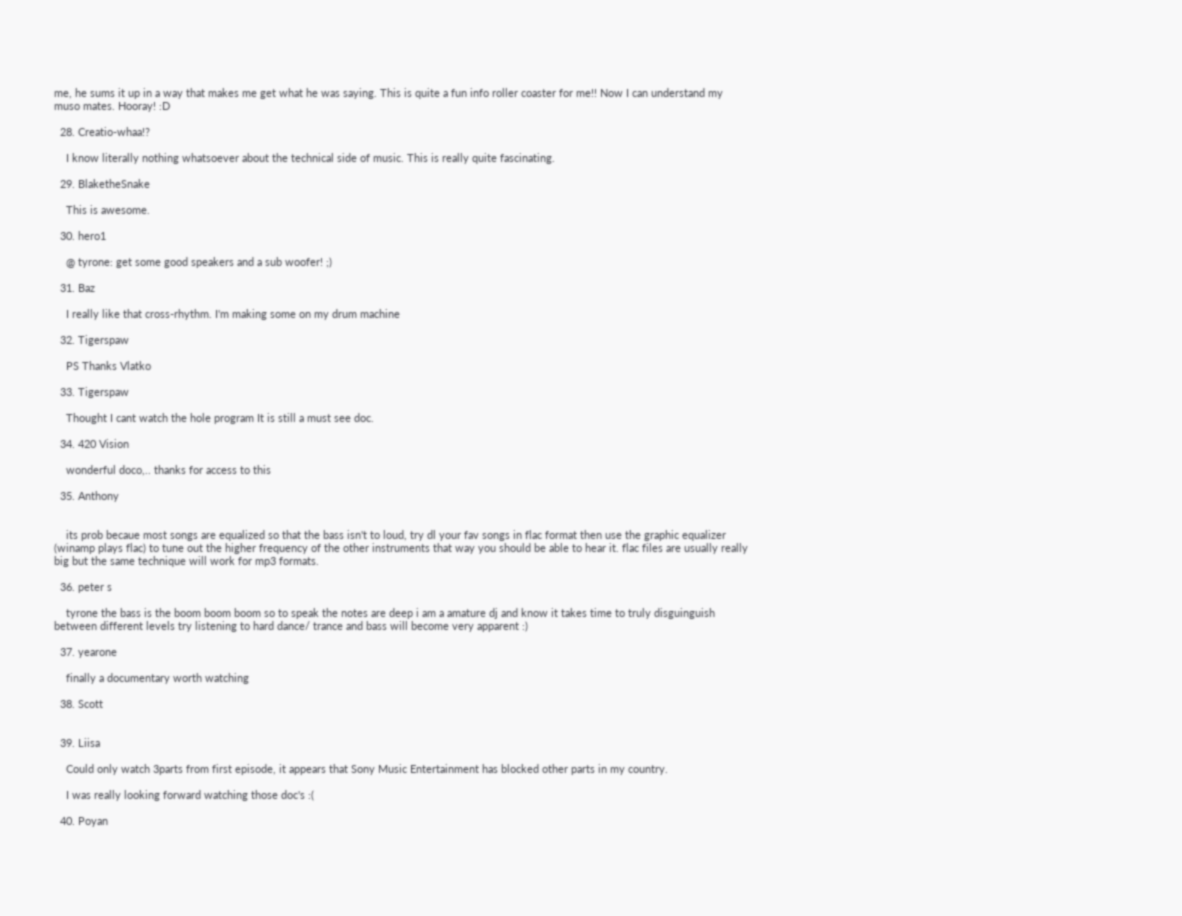me, he sums it up in a way that makes me get what he was saying. This is quite a fun info roller coaster for me!! Now I can understand my muso mates. Hooray! :D

  28. Creatio-whaa!?

    I know literally nothing whatsoever about the technical side of music. This is really quite fascinating.

  29. BlaketheSnake

    This is awesome.

  30. hero1

    @ tyrone: get some good speakers and a sub woofer! ;)

  31. Baz

    I really like that cross-rhythm. I'm making some on my drum machine

  32. Tigerspaw

    PS Thanks Vlatko

  33. Tigerspaw

    Thought I cant watch the hole program It is still a must see doc.

  34. 420 Vision

    wonderful doco,.. thanks for access to this

  35. Anthony


    its prob becaue most songs are equalized so that the bass isn't to loud, try dl your fav songs in flac format then use the graphic equalizer (winamp plays flac) to tune out the higher frequency of the other instruments that way you should be able to hear it. flac files are usually really big but the same technique will work for mp3 formats.

  36. peter s

    tyrone the bass is the boom boom boom so to speak the notes are deep i am a amature dj and know it takes time to truly disguinguish between different levels try listening to hard dance/ trance and bass will become very apparent :)

  37. yearone

    finally a documentary worth watching

  38. Scott


  39. Liisa

    Could only watch 3parts from first episode, it appears that Sony Music Entertainment has blocked other parts in my country.

    I was really looking forward watching those doc's :(

  40. Poyan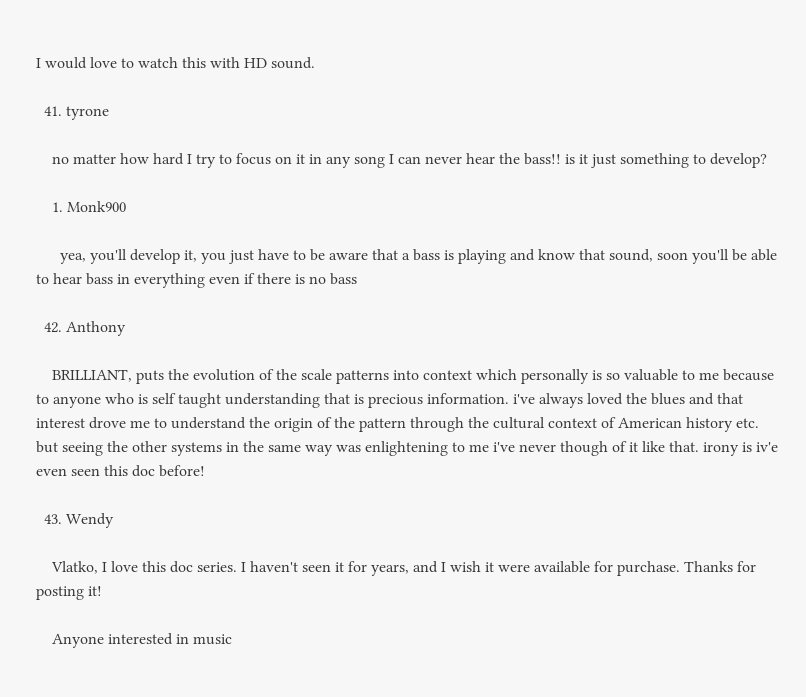I would love to watch this with HD sound.

  41. tyrone

    no matter how hard I try to focus on it in any song I can never hear the bass!! is it just something to develop?

    1. Monk900

      yea, you'll develop it, you just have to be aware that a bass is playing and know that sound, soon you'll be able to hear bass in everything even if there is no bass

  42. Anthony

    BRILLIANT, puts the evolution of the scale patterns into context which personally is so valuable to me because to anyone who is self taught understanding that is precious information. i've always loved the blues and that interest drove me to understand the origin of the pattern through the cultural context of American history etc. but seeing the other systems in the same way was enlightening to me i've never though of it like that. irony is iv'e even seen this doc before!

  43. Wendy

    Vlatko, I love this doc series. I haven't seen it for years, and I wish it were available for purchase. Thanks for posting it!

    Anyone interested in music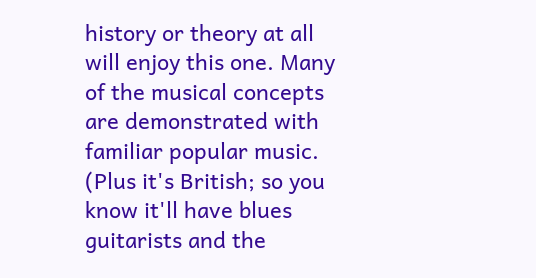history or theory at all will enjoy this one. Many of the musical concepts are demonstrated with familiar popular music. (Plus it's British; so you know it'll have blues guitarists and the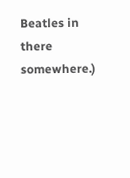Beatles in there somewhere.)